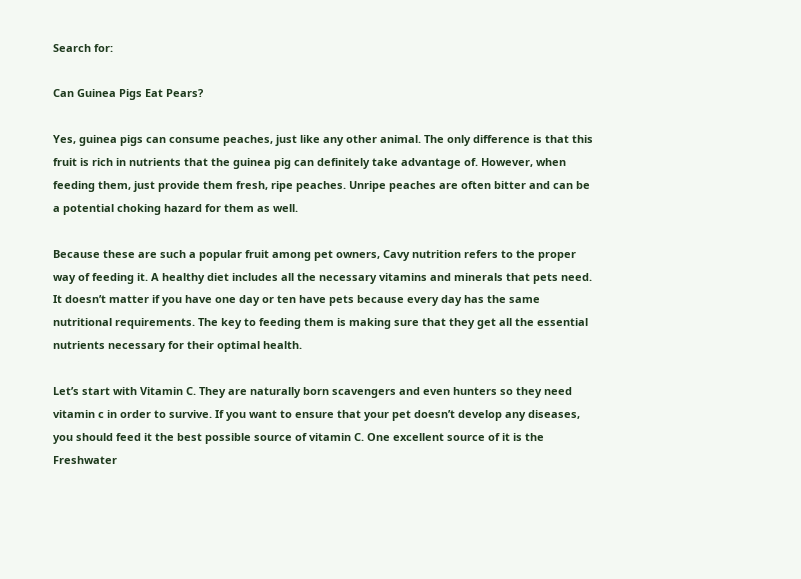Search for:

Can Guinea Pigs Eat Pears?

Yes, guinea pigs can consume peaches, just like any other animal. The only difference is that this fruit is rich in nutrients that the guinea pig can definitely take advantage of. However, when feeding them, just provide them fresh, ripe peaches. Unripe peaches are often bitter and can be a potential choking hazard for them as well.

Because these are such a popular fruit among pet owners, Cavy nutrition refers to the proper way of feeding it. A healthy diet includes all the necessary vitamins and minerals that pets need. It doesn’t matter if you have one day or ten have pets because every day has the same nutritional requirements. The key to feeding them is making sure that they get all the essential nutrients necessary for their optimal health.

Let’s start with Vitamin C. They are naturally born scavengers and even hunters so they need vitamin c in order to survive. If you want to ensure that your pet doesn’t develop any diseases, you should feed it the best possible source of vitamin C. One excellent source of it is the Freshwater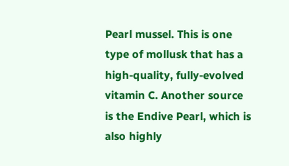Pearl mussel. This is one type of mollusk that has a high-quality, fully-evolved vitamin C. Another source is the Endive Pearl, which is also highly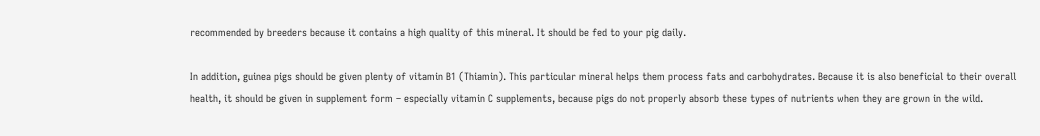recommended by breeders because it contains a high quality of this mineral. It should be fed to your pig daily.

In addition, guinea pigs should be given plenty of vitamin B1 (Thiamin). This particular mineral helps them process fats and carbohydrates. Because it is also beneficial to their overall health, it should be given in supplement form – especially vitamin C supplements, because pigs do not properly absorb these types of nutrients when they are grown in the wild.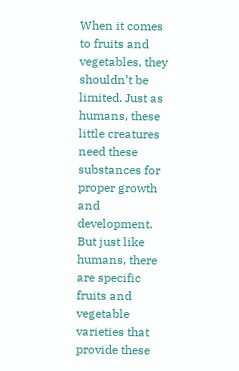When it comes to fruits and vegetables, they shouldn’t be limited. Just as humans, these little creatures need these substances for proper growth and development. But just like humans, there are specific fruits and vegetable varieties that provide these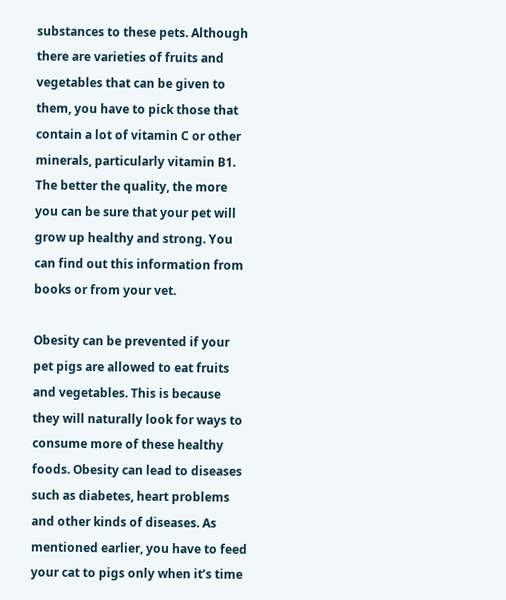substances to these pets. Although there are varieties of fruits and vegetables that can be given to them, you have to pick those that contain a lot of vitamin C or other minerals, particularly vitamin B1. The better the quality, the more you can be sure that your pet will grow up healthy and strong. You can find out this information from books or from your vet.

Obesity can be prevented if your pet pigs are allowed to eat fruits and vegetables. This is because they will naturally look for ways to consume more of these healthy foods. Obesity can lead to diseases such as diabetes, heart problems and other kinds of diseases. As mentioned earlier, you have to feed your cat to pigs only when it’s time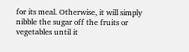for its meal. Otherwise, it will simply nibble the sugar off the fruits or vegetables until it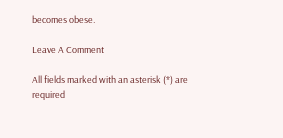becomes obese.

Leave A Comment

All fields marked with an asterisk (*) are required